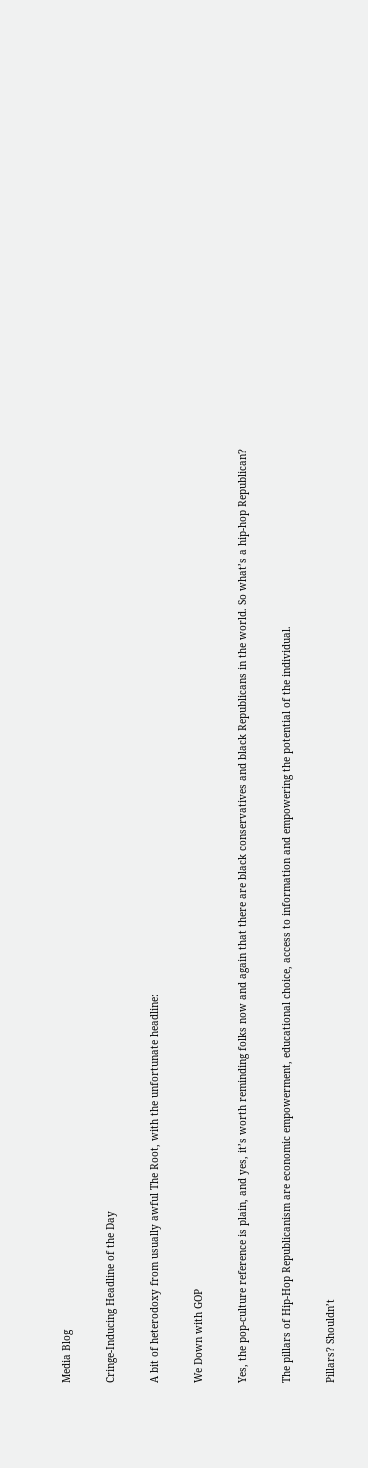Media Blog

Cringe-Inducing Headline of the Day

A bit of heterodoxy from usually awful The Root, with the unfortunate headline:

We Down with GOP

Yes, the pop-culture reference is plain, and yes, it’s worth reminding folks now and again that there are black conservatives and black Republicans in the world. So what’s a hip-hop Republican?

The pillars of Hip-Hop Republicanism are economic empowerment, educational choice, access to information and empowering the potential of the individual.

Pillars? Shouldn’t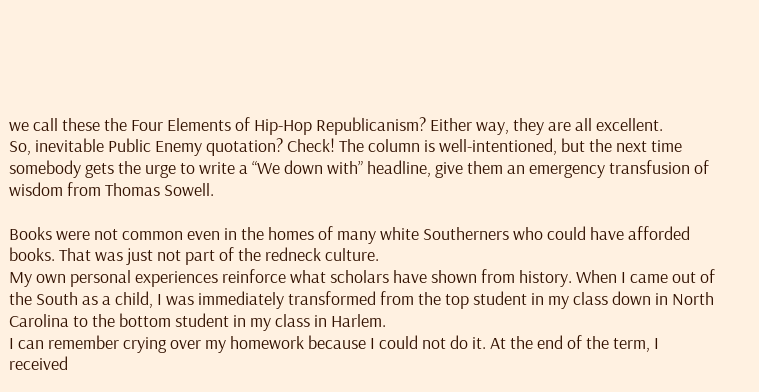we call these the Four Elements of Hip-Hop Republicanism? Either way, they are all excellent.
So, inevitable Public Enemy quotation? Check! The column is well-intentioned, but the next time somebody gets the urge to write a “We down with” headline, give them an emergency transfusion of wisdom from Thomas Sowell.

Books were not common even in the homes of many white Southerners who could have afforded books. That was just not part of the redneck culture.
My own personal experiences reinforce what scholars have shown from history. When I came out of the South as a child, I was immediately transformed from the top student in my class down in North Carolina to the bottom student in my class in Harlem.
I can remember crying over my homework because I could not do it. At the end of the term, I received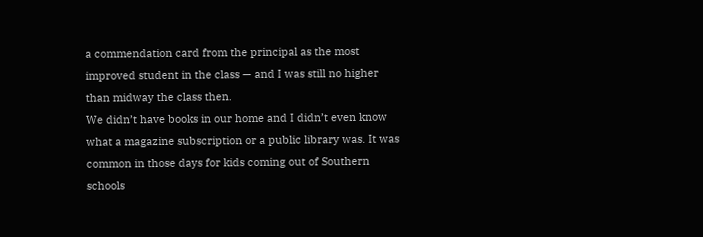a commendation card from the principal as the most improved student in the class — and I was still no higher than midway the class then.
We didn’t have books in our home and I didn’t even know what a magazine subscription or a public library was. It was common in those days for kids coming out of Southern schools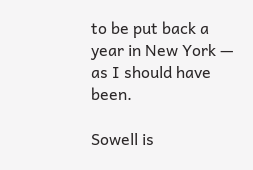to be put back a year in New York — as I should have been.

Sowell is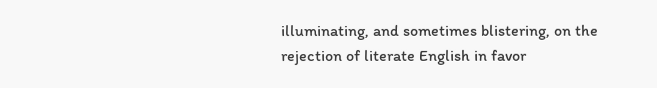illuminating, and sometimes blistering, on the rejection of literate English in favor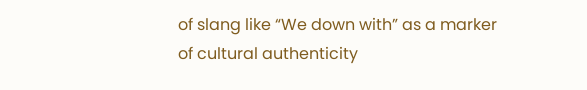of slang like “We down with” as a marker of cultural authenticity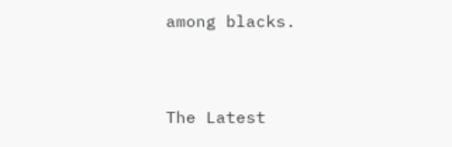among blacks.


The Latest